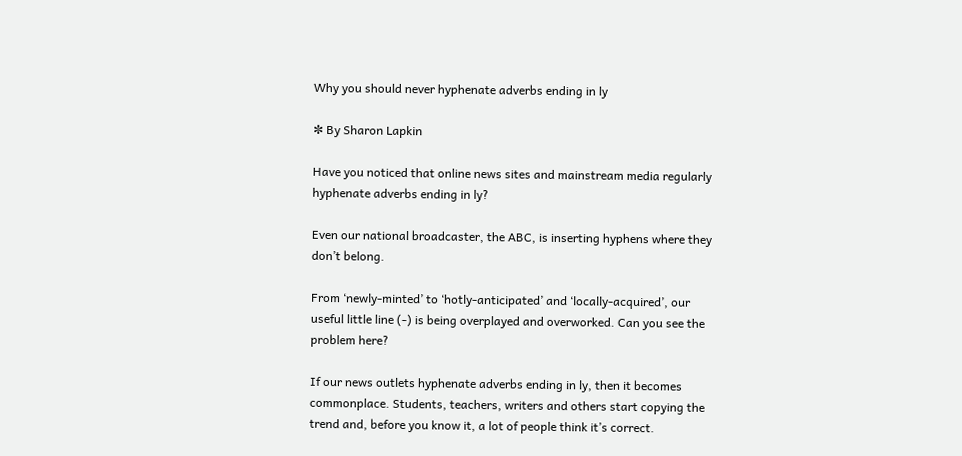Why you should never hyphenate adverbs ending in ly

✼ By Sharon Lapkin

Have you noticed that online news sites and mainstream media regularly hyphenate adverbs ending in ly?

Even our national broadcaster, the ABC, is inserting hyphens where they don’t belong.

From ‘newly-minted’ to ‘hotly-anticipated’ and ‘locally-acquired’, our useful little line (-) is being overplayed and overworked. Can you see the problem here?

If our news outlets hyphenate adverbs ending in ly, then it becomes commonplace. Students, teachers, writers and others start copying the trend and, before you know it, a lot of people think it’s correct.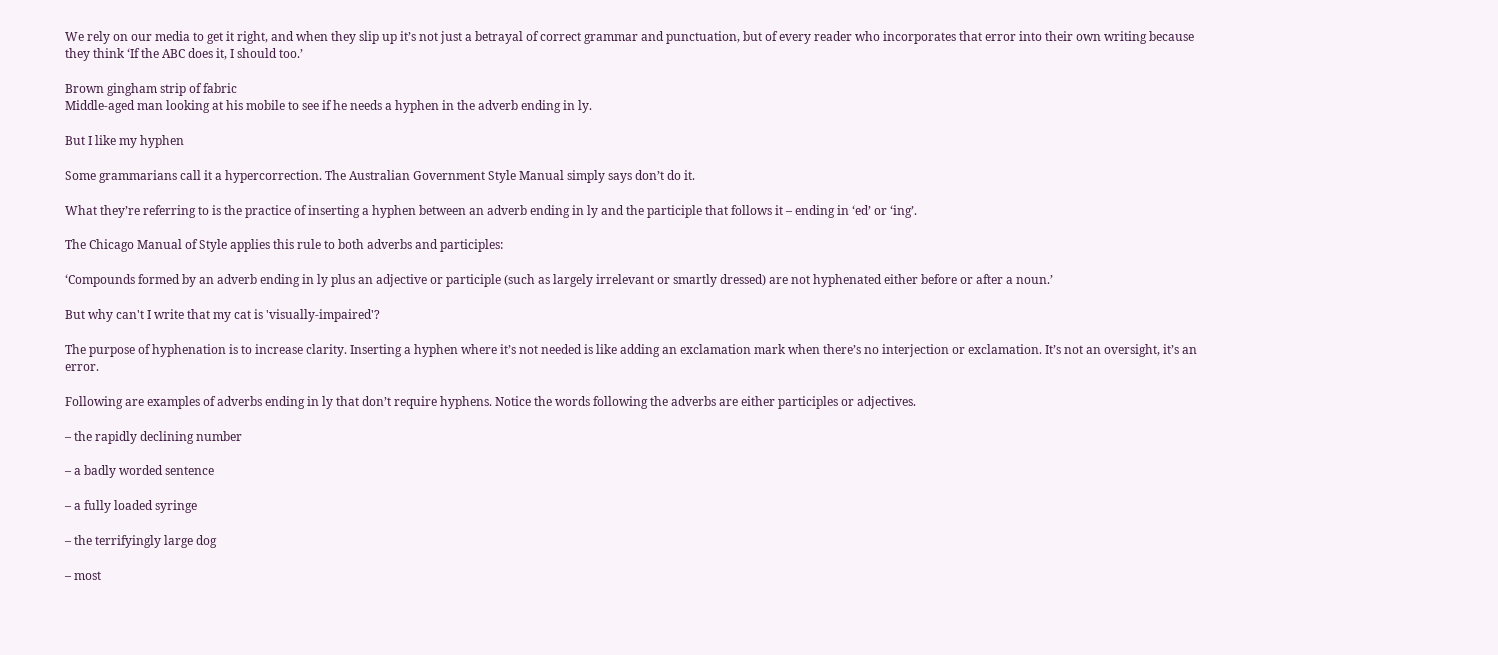We rely on our media to get it right, and when they slip up it’s not just a betrayal of correct grammar and punctuation, but of every reader who incorporates that error into their own writing because they think ‘If the ABC does it, I should too.’

Brown gingham strip of fabric
Middle-aged man looking at his mobile to see if he needs a hyphen in the adverb ending in ly.

But I like my hyphen

Some grammarians call it a hypercorrection. The Australian Government Style Manual simply says don’t do it.

What they’re referring to is the practice of inserting a hyphen between an adverb ending in ly and the participle that follows it – ending in ‘ed’ or ‘ing’.

The Chicago Manual of Style applies this rule to both adverbs and participles:

‘Compounds formed by an adverb ending in ly plus an adjective or participle (such as largely irrelevant or smartly dressed) are not hyphenated either before or after a noun.’

But why can't I write that my cat is 'visually-impaired'?

The purpose of hyphenation is to increase clarity. Inserting a hyphen where it’s not needed is like adding an exclamation mark when there’s no interjection or exclamation. It’s not an oversight, it’s an error.

Following are examples of adverbs ending in ly that don’t require hyphens. Notice the words following the adverbs are either participles or adjectives.

– the rapidly declining number

– a badly worded sentence

– a fully loaded syringe

– the terrifyingly large dog

– most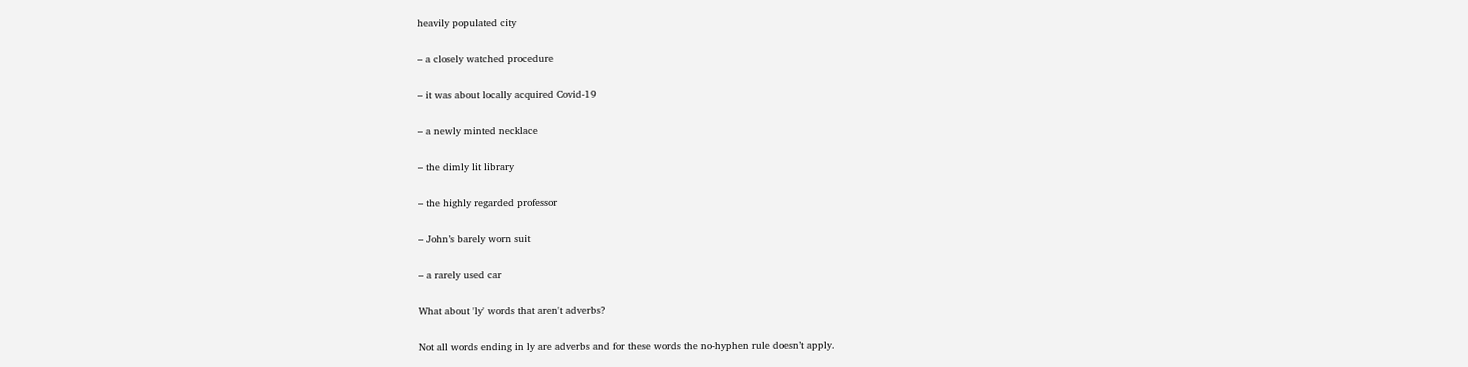heavily populated city

– a closely watched procedure

– it was about locally acquired Covid-19

– a newly minted necklace

– the dimly lit library

– the highly regarded professor

– John’s barely worn suit

– a rarely used car

What about 'ly' words that aren't adverbs?

Not all words ending in ly are adverbs and for these words the no-hyphen rule doesn’t apply.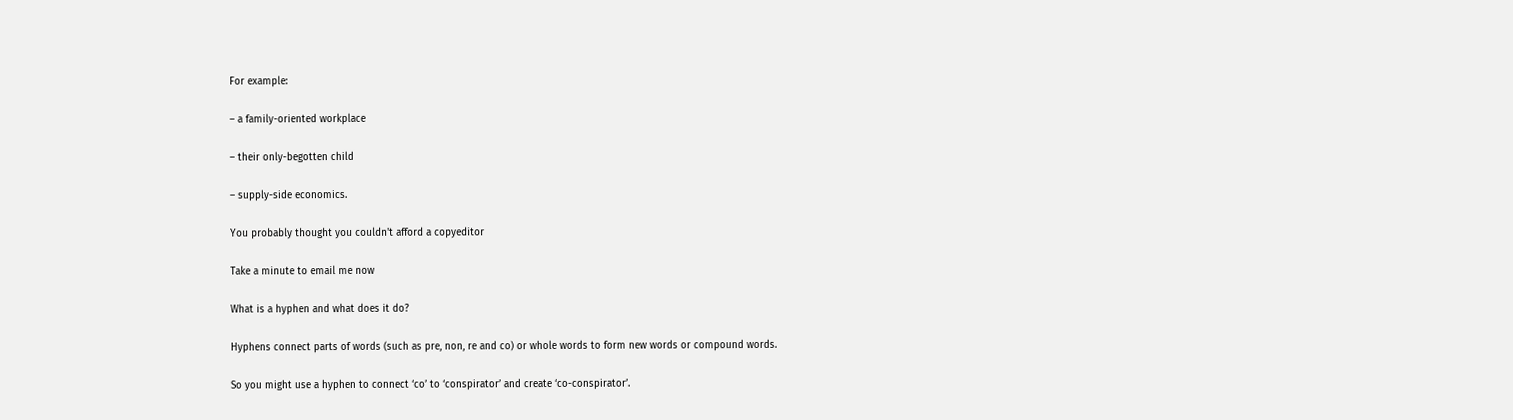For example:

– a family-oriented workplace

– their only-begotten child

– supply-side economics.

You probably thought you couldn't afford a copyeditor

Take a minute to email me now

What is a hyphen and what does it do?

Hyphens connect parts of words (such as pre, non, re and co) or whole words to form new words or compound words.

So you might use a hyphen to connect ‘co’ to ‘conspirator’ and create ‘co-conspirator’.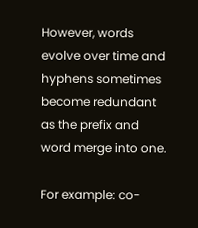However, words evolve over time and hyphens sometimes become redundant as the prefix and word merge into one.

For example: co-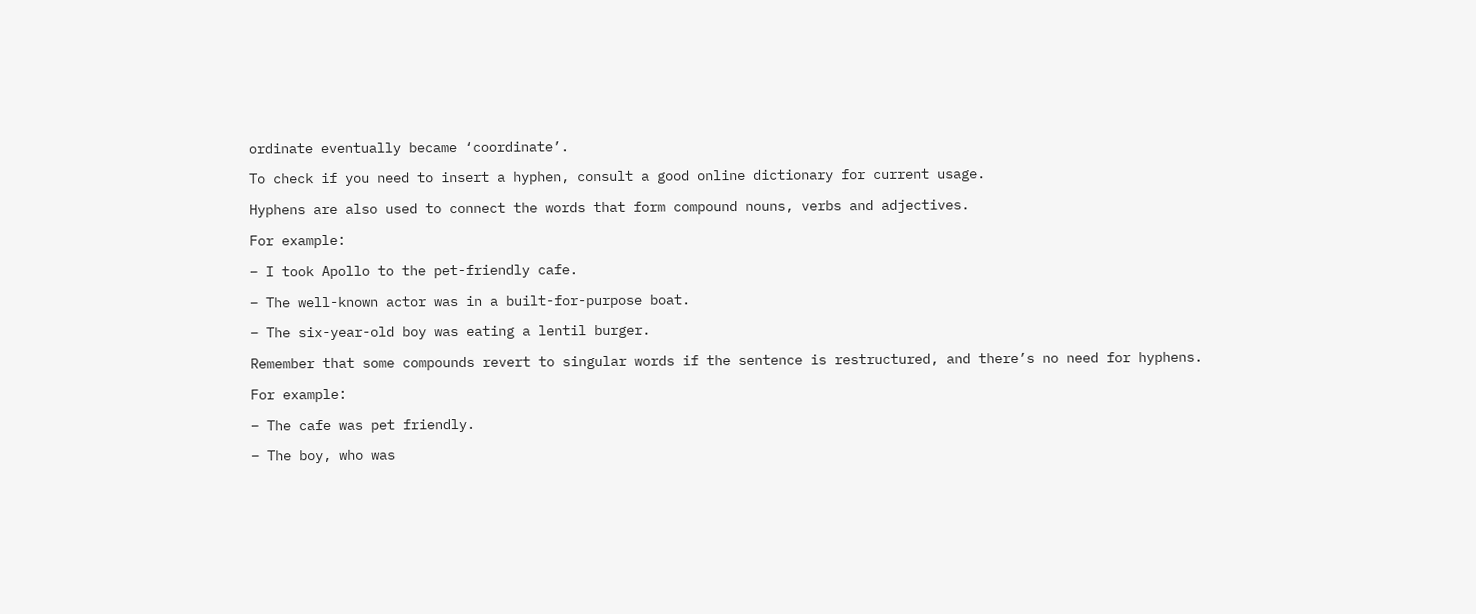ordinate eventually became ‘coordinate’.

To check if you need to insert a hyphen, consult a good online dictionary for current usage.

Hyphens are also used to connect the words that form compound nouns, verbs and adjectives.

For example:

– I took Apollo to the pet-friendly cafe.

– The well-known actor was in a built-for-purpose boat.

– The six-year-old boy was eating a lentil burger.

Remember that some compounds revert to singular words if the sentence is restructured, and there’s no need for hyphens.

For example:

– The cafe was pet friendly.

– The boy, who was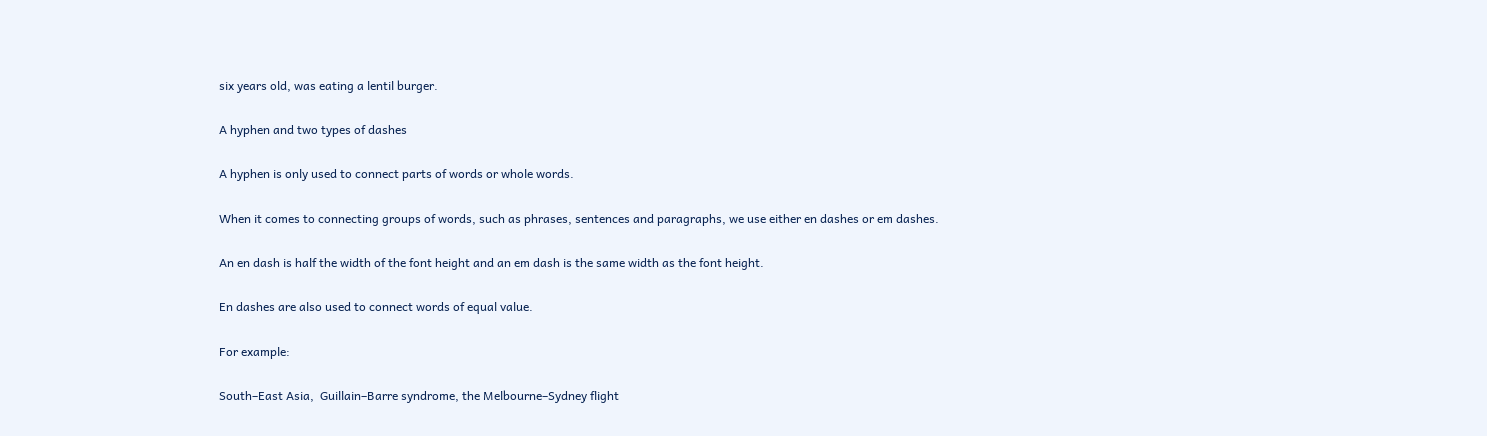six years old, was eating a lentil burger.

A hyphen and two types of dashes

A hyphen is only used to connect parts of words or whole words.

When it comes to connecting groups of words, such as phrases, sentences and paragraphs, we use either en dashes or em dashes.

An en dash is half the width of the font height and an em dash is the same width as the font height.

En dashes are also used to connect words of equal value.

For example:

South–East Asia,  Guillain–Barre syndrome, the Melbourne–Sydney flight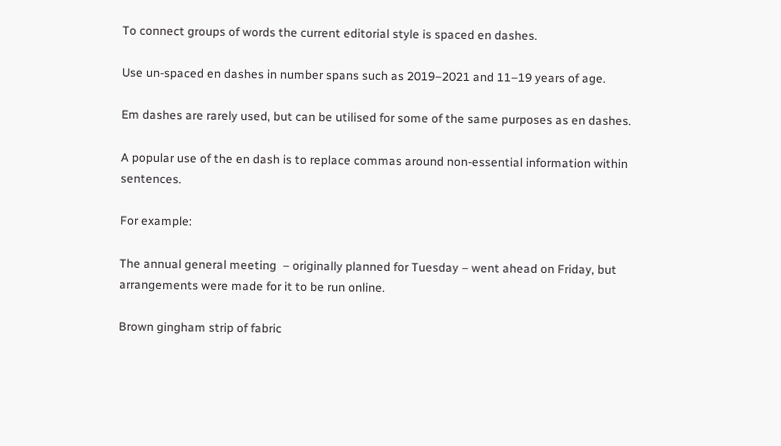To connect groups of words the current editorial style is spaced en dashes.

Use un-spaced en dashes in number spans such as 2019–2021 and 11–19 years of age.

Em dashes are rarely used, but can be utilised for some of the same purposes as en dashes.

A popular use of the en dash is to replace commas around non-essential information within sentences.

For example:

The annual general meeting  – originally planned for Tuesday – went ahead on Friday, but arrangements were made for it to be run online.

Brown gingham strip of fabric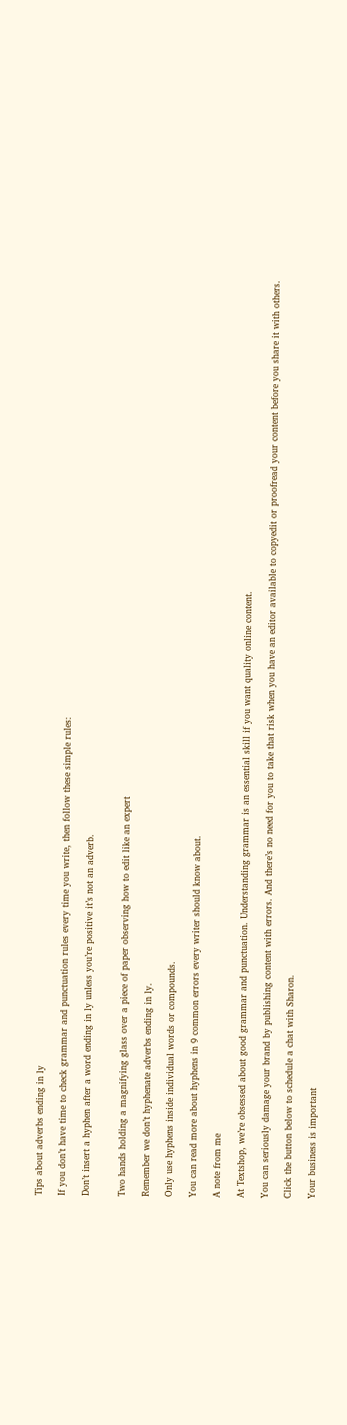Tips about adverbs ending in ly

If you don’t have time to check grammar and punctuation rules every time you write, then follow these simple rules:

Don’t insert a hyphen after a word ending in ly unless you’re positive it’s not an adverb.


Two hands holding a magnifying glass over a piece of paper observing how to edit like an expert

Remember we don’t hyphenate adverbs ending in ly.

Only use hyphens inside individual words or compounds.

You can read more about hyphens in 9 common errors every writer should know about.

A note from me

At Textshop, we’re obsessed about good grammar and punctuation. Understanding grammar is an essential skill if you want quality online content.

You can seriously damage your brand by publishing content with errors. And there’s no need for you to take that risk when you have an editor available to copyedit or proofread your content before you share it with others.

Click the button below to schedule a chat with Sharon.

Your business is important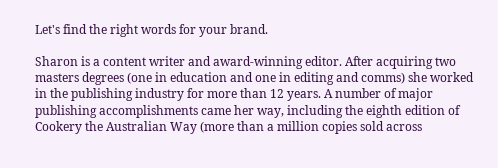Let's find the right words for your brand.

Sharon is a content writer and award-winning editor. After acquiring two masters degrees (one in education and one in editing and comms) she worked in the publishing industry for more than 12 years. A number of major publishing accomplishments came her way, including the eighth edition of Cookery the Australian Way (more than a million copies sold across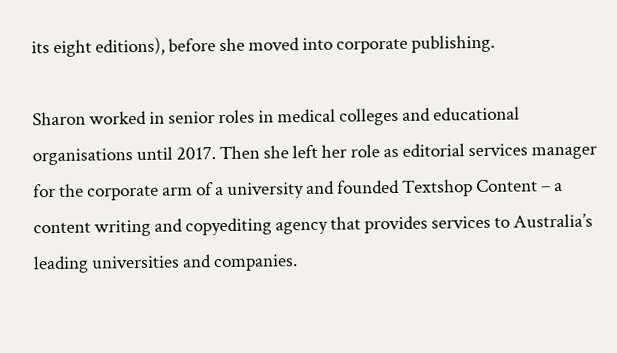its eight editions), before she moved into corporate publishing.

Sharon worked in senior roles in medical colleges and educational organisations until 2017. Then she left her role as editorial services manager for the corporate arm of a university and founded Textshop Content – a content writing and copyediting agency that provides services to Australia’s leading universities and companies.